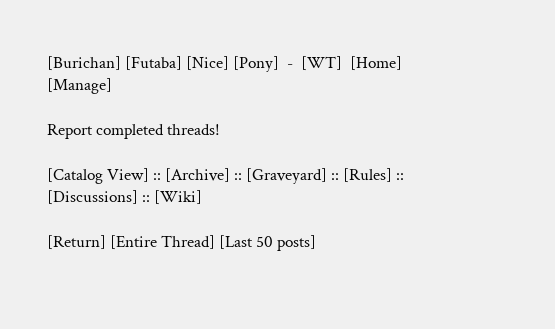[Burichan] [Futaba] [Nice] [Pony]  -  [WT]  [Home] [Manage]

Report completed threads!

[Catalog View] :: [Archive] :: [Graveyard] :: [Rules] :: [Discussions] :: [Wiki]

[Return] [Entire Thread] [Last 50 posts]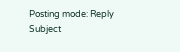Posting mode: Reply
Subject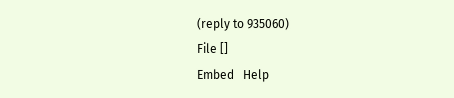(reply to 935060)
File []
Embed   Help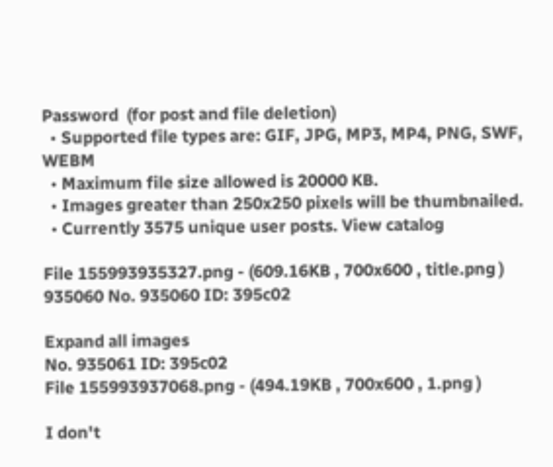Password  (for post and file deletion)
  • Supported file types are: GIF, JPG, MP3, MP4, PNG, SWF, WEBM
  • Maximum file size allowed is 20000 KB.
  • Images greater than 250x250 pixels will be thumbnailed.
  • Currently 3575 unique user posts. View catalog

File 155993935327.png - (609.16KB , 700x600 , title.png )
935060 No. 935060 ID: 395c02

Expand all images
No. 935061 ID: 395c02
File 155993937068.png - (494.19KB , 700x600 , 1.png )

I don't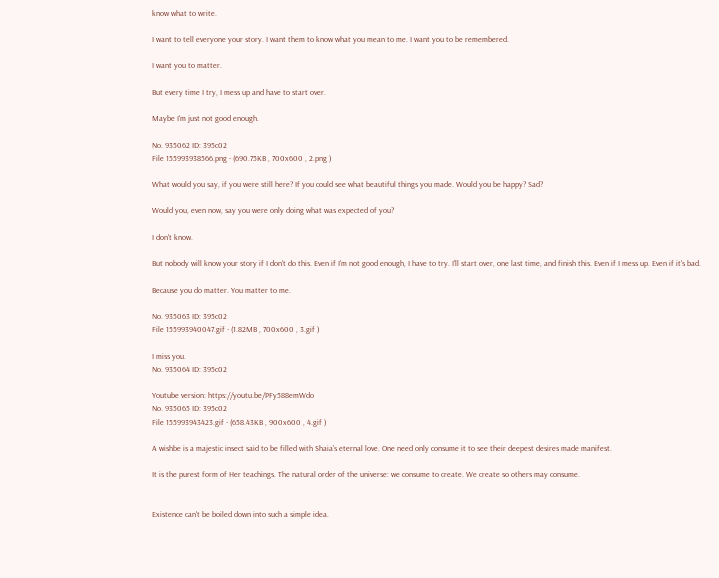know what to write.

I want to tell everyone your story. I want them to know what you mean to me. I want you to be remembered.

I want you to matter.

But every time I try, I mess up and have to start over.

Maybe I'm just not good enough.

No. 935062 ID: 395c02
File 155993938566.png - (690.75KB , 700x600 , 2.png )

What would you say, if you were still here? If you could see what beautiful things you made. Would you be happy? Sad?

Would you, even now, say you were only doing what was expected of you?

I don't know.

But nobody will know your story if I don't do this. Even if I'm not good enough, I have to try. I'll start over, one last time, and finish this. Even if I mess up. Even if it's bad.

Because you do matter. You matter to me.

No. 935063 ID: 395c02
File 155993940047.gif - (1.82MB , 700x600 , 3.gif )

I miss you.
No. 935064 ID: 395c02

Youtube version: https://youtu.be/PFy588emWdo
No. 935065 ID: 395c02
File 155993943423.gif - (658.43KB , 900x600 , 4.gif )

A wishbe is a majestic insect said to be filled with Shaia's eternal love. One need only consume it to see their deepest desires made manifest.

It is the purest form of Her teachings. The natural order of the universe: we consume to create. We create so others may consume.


Existence can't be boiled down into such a simple idea.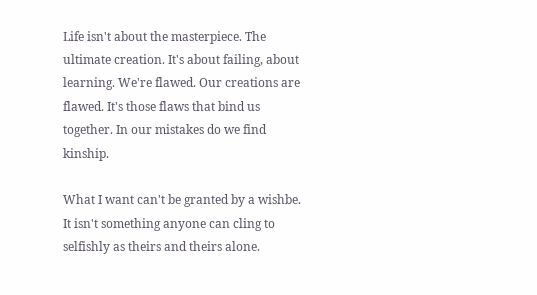Life isn't about the masterpiece. The ultimate creation. It's about failing, about learning. We're flawed. Our creations are flawed. It's those flaws that bind us together. In our mistakes do we find kinship.

What I want can't be granted by a wishbe. It isn't something anyone can cling to selfishly as theirs and theirs alone.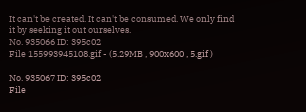It can't be created. It can't be consumed. We only find it by seeking it out ourselves.
No. 935066 ID: 395c02
File 155993945108.gif - (5.29MB , 900x600 , 5.gif )

No. 935067 ID: 395c02
File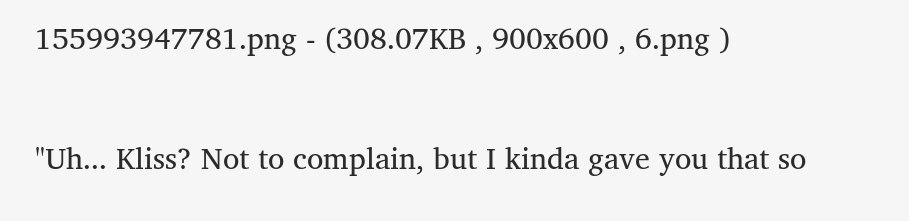155993947781.png - (308.07KB , 900x600 , 6.png )

"Uh... Kliss? Not to complain, but I kinda gave you that so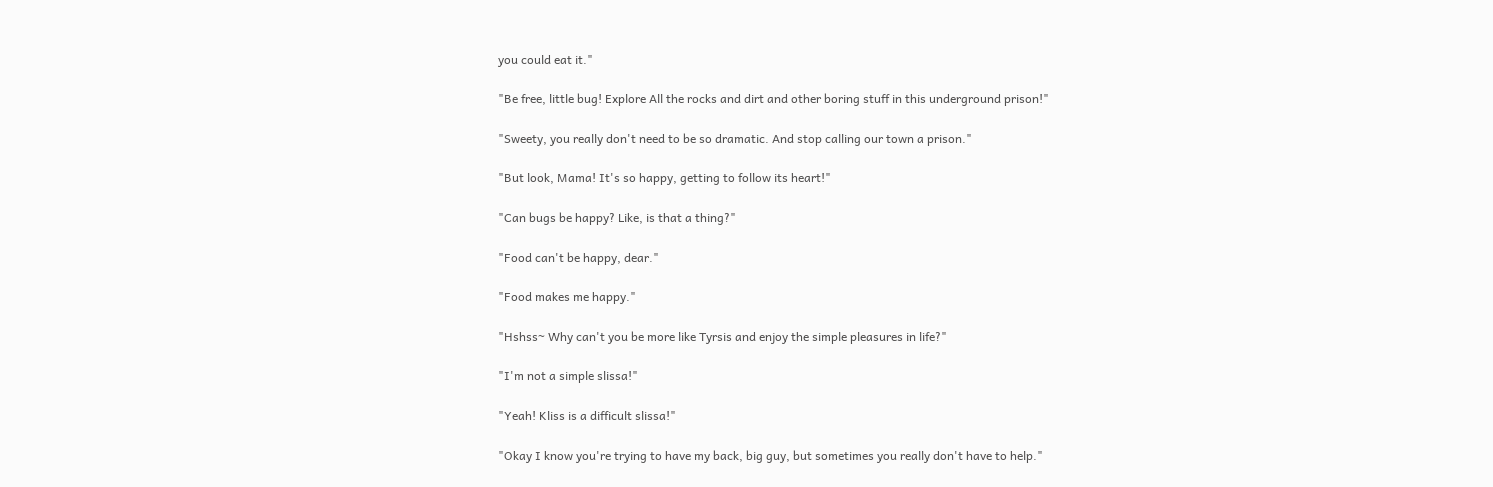you could eat it."

"Be free, little bug! Explore All the rocks and dirt and other boring stuff in this underground prison!"

"Sweety, you really don't need to be so dramatic. And stop calling our town a prison."

"But look, Mama! It's so happy, getting to follow its heart!"

"Can bugs be happy? Like, is that a thing?"

"Food can't be happy, dear."

"Food makes me happy."

"Hshss~ Why can't you be more like Tyrsis and enjoy the simple pleasures in life?"

"I'm not a simple slissa!"

"Yeah! Kliss is a difficult slissa!"

"Okay I know you're trying to have my back, big guy, but sometimes you really don't have to help."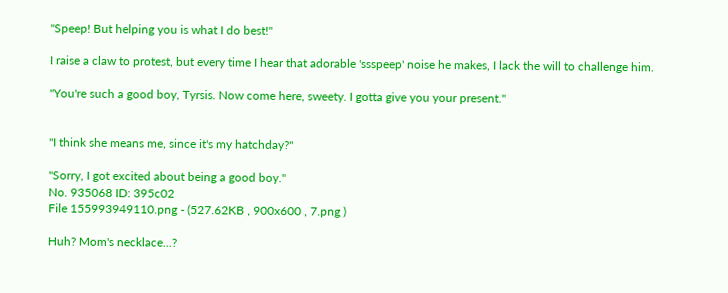"Speep! But helping you is what I do best!"

I raise a claw to protest, but every time I hear that adorable 'ssspeep' noise he makes, I lack the will to challenge him.

"You're such a good boy, Tyrsis. Now come here, sweety. I gotta give you your present."


"I think she means me, since it's my hatchday?"

"Sorry, I got excited about being a good boy."
No. 935068 ID: 395c02
File 155993949110.png - (527.62KB , 900x600 , 7.png )

Huh? Mom's necklace...?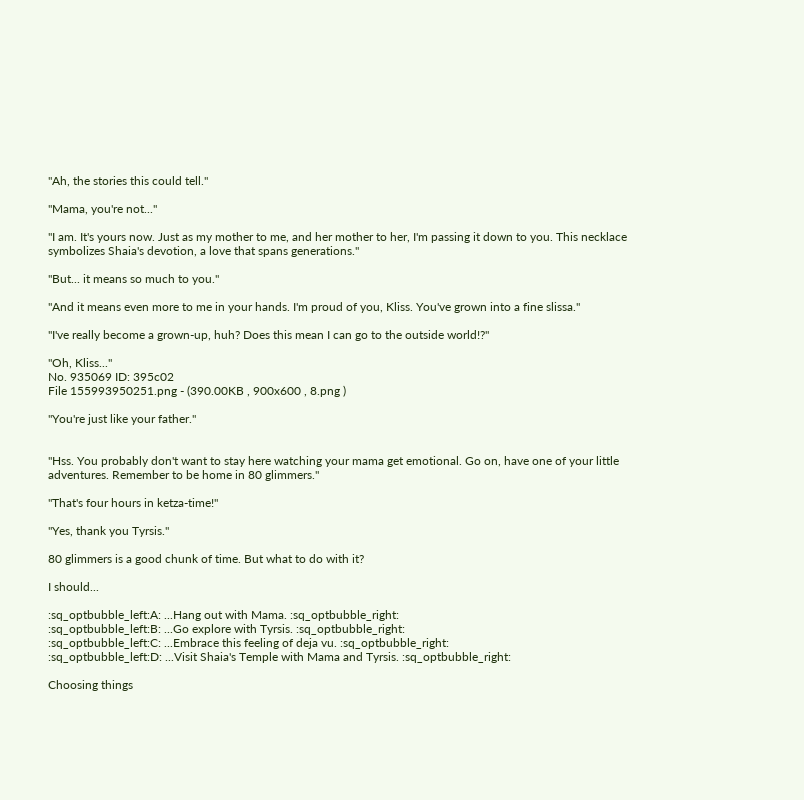"Ah, the stories this could tell."

"Mama, you're not..."

"I am. It's yours now. Just as my mother to me, and her mother to her, I'm passing it down to you. This necklace symbolizes Shaia's devotion, a love that spans generations."

"But... it means so much to you."

"And it means even more to me in your hands. I'm proud of you, Kliss. You've grown into a fine slissa."

"I've really become a grown-up, huh? Does this mean I can go to the outside world!?"

"Oh, Kliss..."
No. 935069 ID: 395c02
File 155993950251.png - (390.00KB , 900x600 , 8.png )

"You're just like your father."


"Hss. You probably don't want to stay here watching your mama get emotional. Go on, have one of your little adventures. Remember to be home in 80 glimmers."

"That's four hours in ketza-time!"

"Yes, thank you Tyrsis."

80 glimmers is a good chunk of time. But what to do with it?

I should...

:sq_optbubble_left:A: ...Hang out with Mama. :sq_optbubble_right:
:sq_optbubble_left:B: ...Go explore with Tyrsis. :sq_optbubble_right:
:sq_optbubble_left:C: ...Embrace this feeling of deja vu. :sq_optbubble_right:
:sq_optbubble_left:D: ...Visit Shaia's Temple with Mama and Tyrsis. :sq_optbubble_right:

Choosing things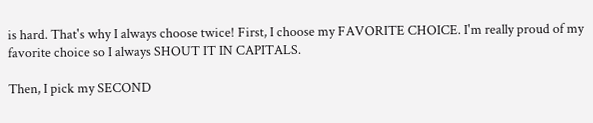is hard. That's why I always choose twice! First, I choose my FAVORITE CHOICE. I'm really proud of my favorite choice so I always SHOUT IT IN CAPITALS.

Then, I pick my SECOND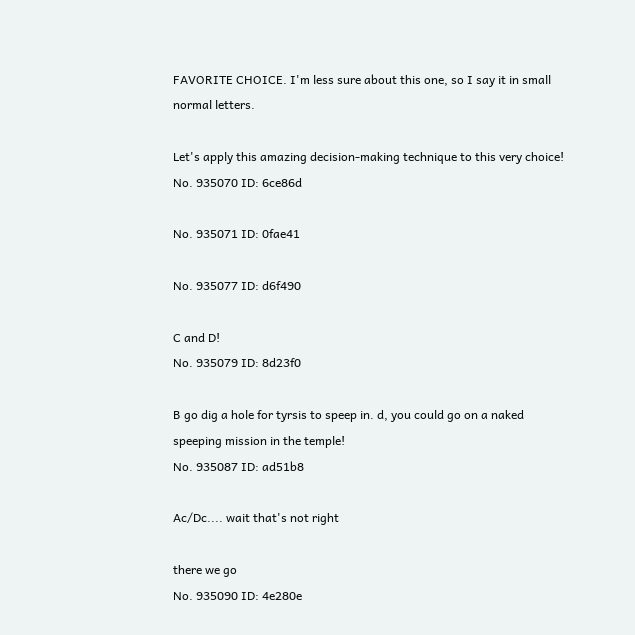FAVORITE CHOICE. I'm less sure about this one, so I say it in small normal letters.

Let's apply this amazing decision-making technique to this very choice!
No. 935070 ID: 6ce86d

No. 935071 ID: 0fae41

No. 935077 ID: d6f490

C and D!
No. 935079 ID: 8d23f0

B go dig a hole for tyrsis to speep in. d, you could go on a naked speeping mission in the temple!
No. 935087 ID: ad51b8

Ac/Dc.... wait that's not right

there we go
No. 935090 ID: 4e280e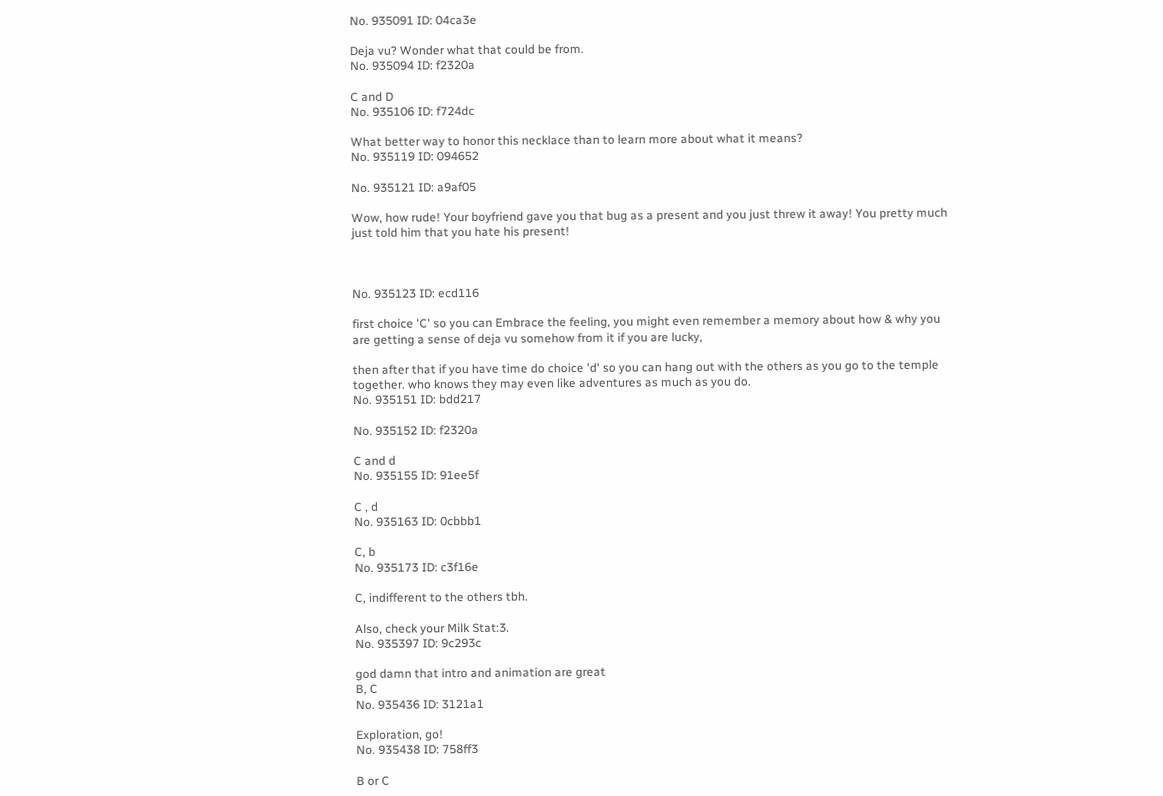No. 935091 ID: 04ca3e

Deja vu? Wonder what that could be from.
No. 935094 ID: f2320a

C and D
No. 935106 ID: f724dc

What better way to honor this necklace than to learn more about what it means?
No. 935119 ID: 094652

No. 935121 ID: a9af05

Wow, how rude! Your boyfriend gave you that bug as a present and you just threw it away! You pretty much just told him that you hate his present!



No. 935123 ID: ecd116

first choice 'C' so you can Embrace the feeling, you might even remember a memory about how & why you are getting a sense of deja vu somehow from it if you are lucky,

then after that if you have time do choice 'd' so you can hang out with the others as you go to the temple together. who knows they may even like adventures as much as you do.
No. 935151 ID: bdd217

No. 935152 ID: f2320a

C and d
No. 935155 ID: 91ee5f

C , d
No. 935163 ID: 0cbbb1

C, b
No. 935173 ID: c3f16e

C, indifferent to the others tbh.

Also, check your Milk Stat:3.
No. 935397 ID: 9c293c

god damn that intro and animation are great
B, C
No. 935436 ID: 3121a1

Exploration, go!
No. 935438 ID: 758ff3

B or C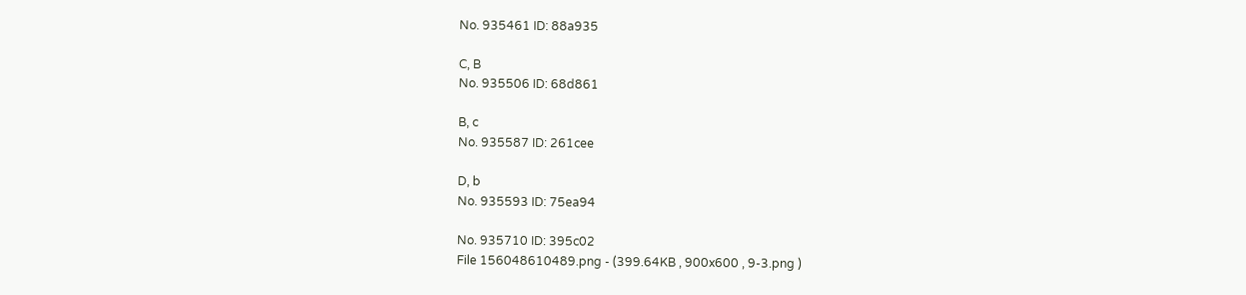No. 935461 ID: 88a935

C, B
No. 935506 ID: 68d861

B, c
No. 935587 ID: 261cee

D, b
No. 935593 ID: 75ea94

No. 935710 ID: 395c02
File 156048610489.png - (399.64KB , 900x600 , 9-3.png )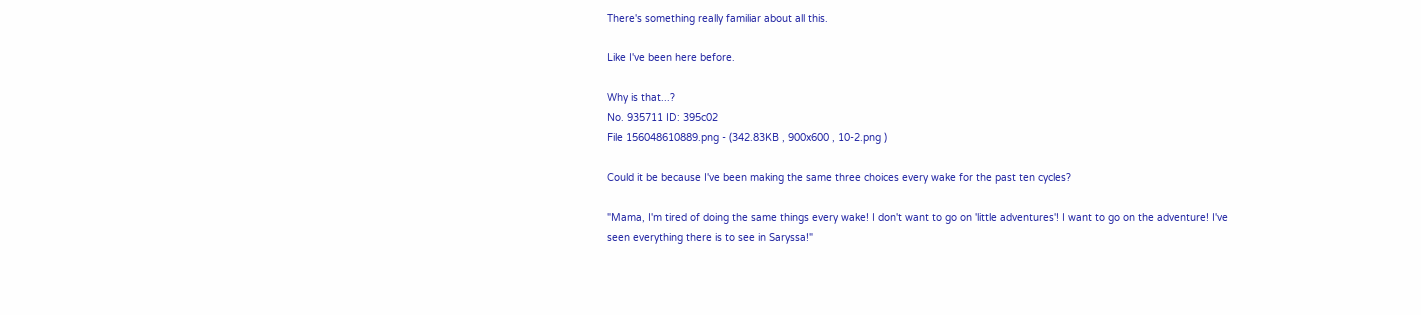There's something really familiar about all this.

Like I've been here before.

Why is that...?
No. 935711 ID: 395c02
File 156048610889.png - (342.83KB , 900x600 , 10-2.png )

Could it be because I've been making the same three choices every wake for the past ten cycles?

"Mama, I'm tired of doing the same things every wake! I don't want to go on 'little adventures'! I want to go on the adventure! I've seen everything there is to see in Saryssa!"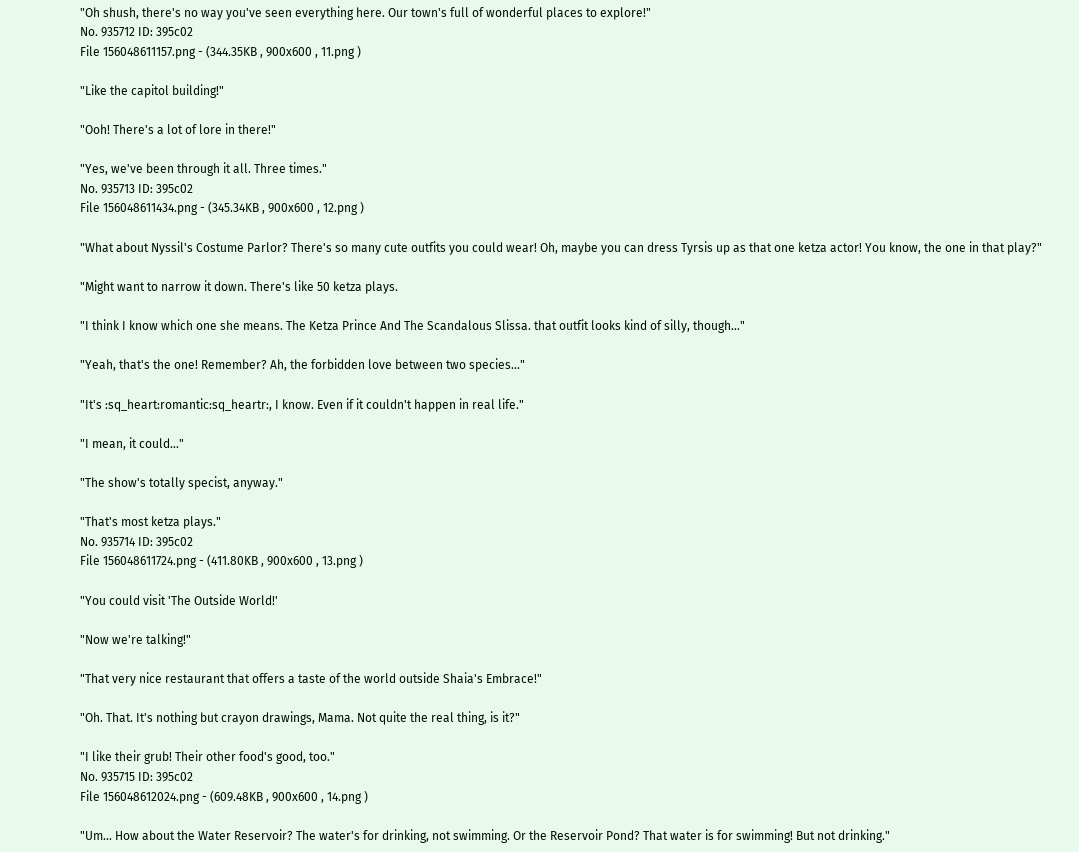"Oh shush, there's no way you've seen everything here. Our town's full of wonderful places to explore!"
No. 935712 ID: 395c02
File 156048611157.png - (344.35KB , 900x600 , 11.png )

"Like the capitol building!"

"Ooh! There's a lot of lore in there!"

"Yes, we've been through it all. Three times."
No. 935713 ID: 395c02
File 156048611434.png - (345.34KB , 900x600 , 12.png )

"What about Nyssil's Costume Parlor? There's so many cute outfits you could wear! Oh, maybe you can dress Tyrsis up as that one ketza actor! You know, the one in that play?"

"Might want to narrow it down. There's like 50 ketza plays.

"I think I know which one she means. The Ketza Prince And The Scandalous Slissa. that outfit looks kind of silly, though..."

"Yeah, that's the one! Remember? Ah, the forbidden love between two species..."

"It's :sq_heart:romantic:sq_heartr:, I know. Even if it couldn't happen in real life."

"I mean, it could..."

"The show's totally specist, anyway."

"That's most ketza plays."
No. 935714 ID: 395c02
File 156048611724.png - (411.80KB , 900x600 , 13.png )

"You could visit 'The Outside World!'

"Now we're talking!"

"That very nice restaurant that offers a taste of the world outside Shaia's Embrace!"

"Oh. That. It's nothing but crayon drawings, Mama. Not quite the real thing, is it?"

"I like their grub! Their other food's good, too."
No. 935715 ID: 395c02
File 156048612024.png - (609.48KB , 900x600 , 14.png )

"Um... How about the Water Reservoir? The water's for drinking, not swimming. Or the Reservoir Pond? That water is for swimming! But not drinking."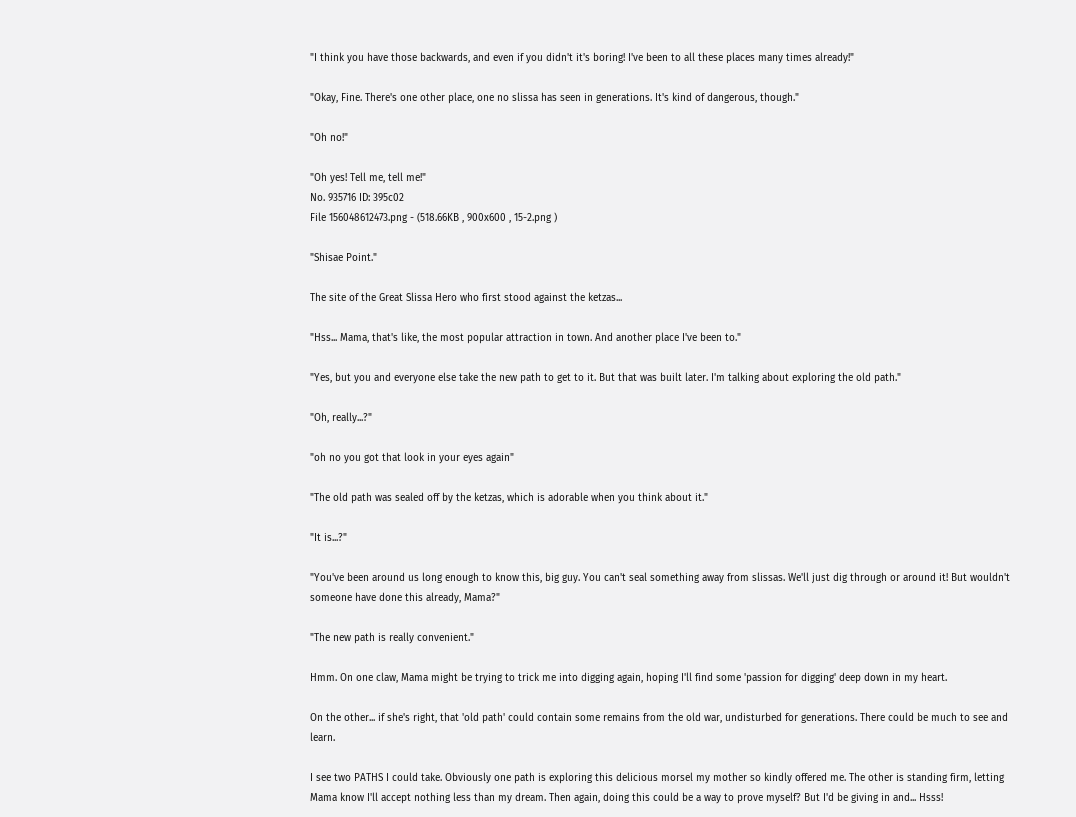"I think you have those backwards, and even if you didn't it's boring! I've been to all these places many times already!"

"Okay, Fine. There's one other place, one no slissa has seen in generations. It's kind of dangerous, though."

"Oh no!"

"Oh yes! Tell me, tell me!"
No. 935716 ID: 395c02
File 156048612473.png - (518.66KB , 900x600 , 15-2.png )

"Shisae Point."

The site of the Great Slissa Hero who first stood against the ketzas...

"Hss... Mama, that's like, the most popular attraction in town. And another place I've been to."

"Yes, but you and everyone else take the new path to get to it. But that was built later. I'm talking about exploring the old path."

"Oh, really...?"

"oh no you got that look in your eyes again"

"The old path was sealed off by the ketzas, which is adorable when you think about it."

"It is...?"

"You've been around us long enough to know this, big guy. You can't seal something away from slissas. We'll just dig through or around it! But wouldn't someone have done this already, Mama?"

"The new path is really convenient."

Hmm. On one claw, Mama might be trying to trick me into digging again, hoping I'll find some 'passion for digging' deep down in my heart.

On the other... if she's right, that 'old path' could contain some remains from the old war, undisturbed for generations. There could be much to see and learn.

I see two PATHS I could take. Obviously one path is exploring this delicious morsel my mother so kindly offered me. The other is standing firm, letting Mama know I'll accept nothing less than my dream. Then again, doing this could be a way to prove myself? But I'd be giving in and... Hsss!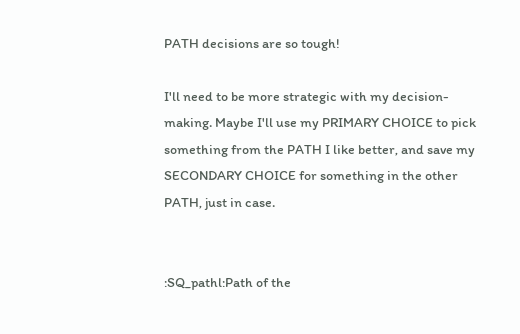PATH decisions are so tough!

I'll need to be more strategic with my decision-making. Maybe I'll use my PRIMARY CHOICE to pick something from the PATH I like better, and save my SECONDARY CHOICE for something in the other PATH, just in case.


:SQ_pathl:Path of the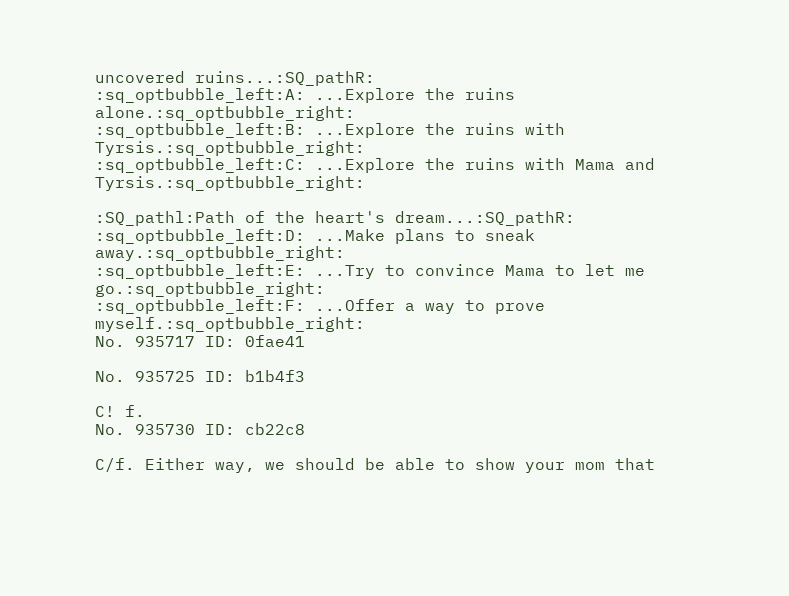uncovered ruins...:SQ_pathR:
:sq_optbubble_left:A: ...Explore the ruins alone.:sq_optbubble_right:
:sq_optbubble_left:B: ...Explore the ruins with Tyrsis.:sq_optbubble_right:
:sq_optbubble_left:C: ...Explore the ruins with Mama and Tyrsis.:sq_optbubble_right:

:SQ_pathl:Path of the heart's dream...:SQ_pathR:
:sq_optbubble_left:D: ...Make plans to sneak away.:sq_optbubble_right:
:sq_optbubble_left:E: ...Try to convince Mama to let me go.:sq_optbubble_right:
:sq_optbubble_left:F: ...Offer a way to prove myself.:sq_optbubble_right:
No. 935717 ID: 0fae41

No. 935725 ID: b1b4f3

C! f.
No. 935730 ID: cb22c8

C/f. Either way, we should be able to show your mom that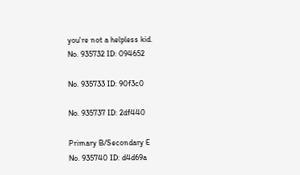you're not a helpless kid.
No. 935732 ID: 094652

No. 935733 ID: 90f3c0

No. 935737 ID: 2df440

Primary B/Secondary E
No. 935740 ID: d4d69a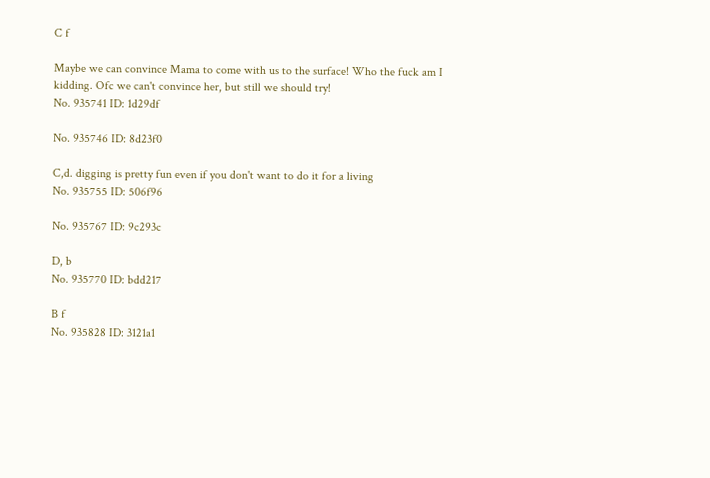C f

Maybe we can convince Mama to come with us to the surface! Who the fuck am I kidding. Ofc we can't convince her, but still we should try!
No. 935741 ID: 1d29df

No. 935746 ID: 8d23f0

C,d. digging is pretty fun even if you don't want to do it for a living
No. 935755 ID: 506f96

No. 935767 ID: 9c293c

D, b
No. 935770 ID: bdd217

B f
No. 935828 ID: 3121a1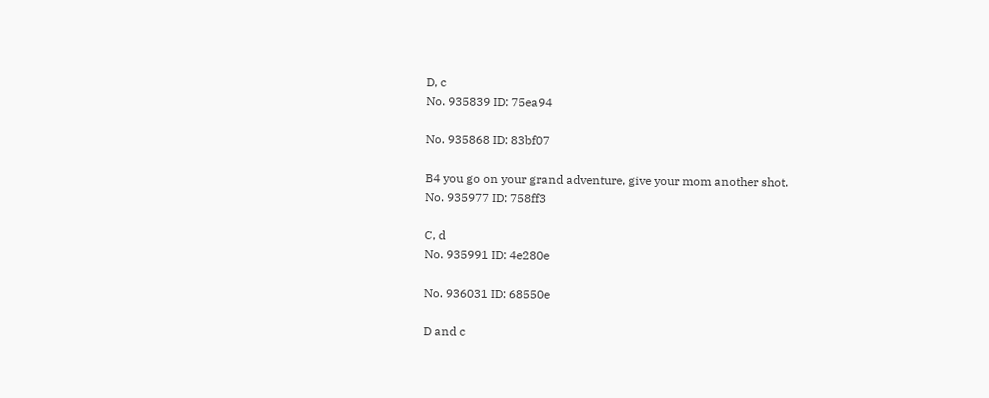D, c
No. 935839 ID: 75ea94

No. 935868 ID: 83bf07

B4 you go on your grand adventure, give your mom another shot.
No. 935977 ID: 758ff3

C, d
No. 935991 ID: 4e280e

No. 936031 ID: 68550e

D and c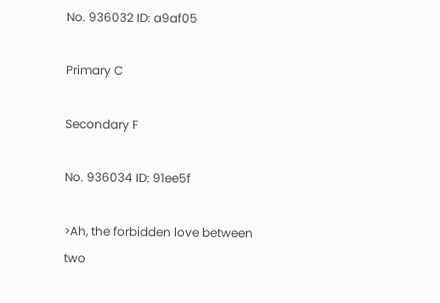No. 936032 ID: a9af05

Primary C

Secondary F

No. 936034 ID: 91ee5f

>Ah, the forbidden love between two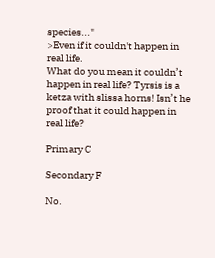species..."
>Even if it couldn't happen in real life.
What do you mean it couldn’t happen in real life? Tyrsis is a ketza with slissa horns! Isn’t he proof that it could happen in real life?

Primary C

Secondary F

No.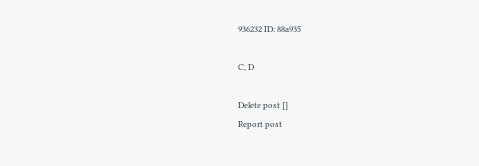936232 ID: 88a935

C, D

Delete post []
Report post